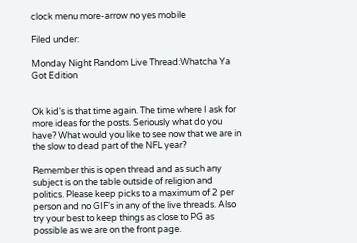clock menu more-arrow no yes mobile

Filed under:

Monday Night Random Live Thread:Whatcha Ya Got Edition


Ok kid's is that time again. The time where I ask for more ideas for the posts. Seriously what do you have? What would you like to see now that we are in the slow to dead part of the NFL year?

Remember this is open thread and as such any subject is on the table outside of religion and politics. Please keep picks to a maximum of 2 per person and no GIF's in any of the live threads. Also try your best to keep things as close to PG as possible as we are on the front page.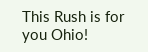This Rush is for you Ohio!